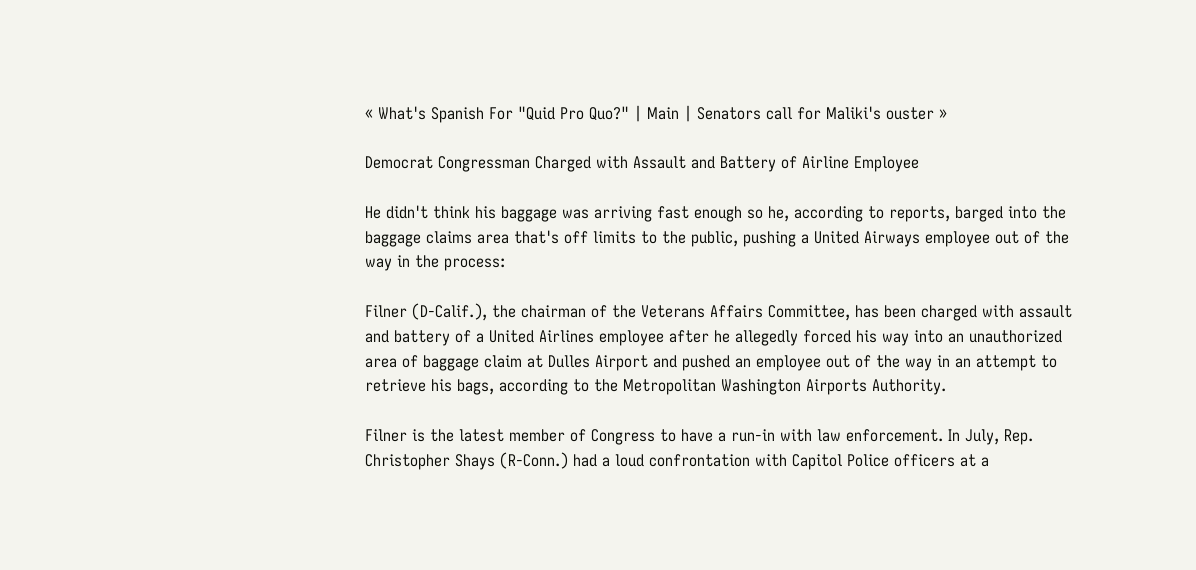« What's Spanish For "Quid Pro Quo?" | Main | Senators call for Maliki's ouster »

Democrat Congressman Charged with Assault and Battery of Airline Employee

He didn't think his baggage was arriving fast enough so he, according to reports, barged into the baggage claims area that's off limits to the public, pushing a United Airways employee out of the way in the process:

Filner (D-Calif.), the chairman of the Veterans Affairs Committee, has been charged with assault and battery of a United Airlines employee after he allegedly forced his way into an unauthorized area of baggage claim at Dulles Airport and pushed an employee out of the way in an attempt to retrieve his bags, according to the Metropolitan Washington Airports Authority.

Filner is the latest member of Congress to have a run-in with law enforcement. In July, Rep. Christopher Shays (R-Conn.) had a loud confrontation with Capitol Police officers at a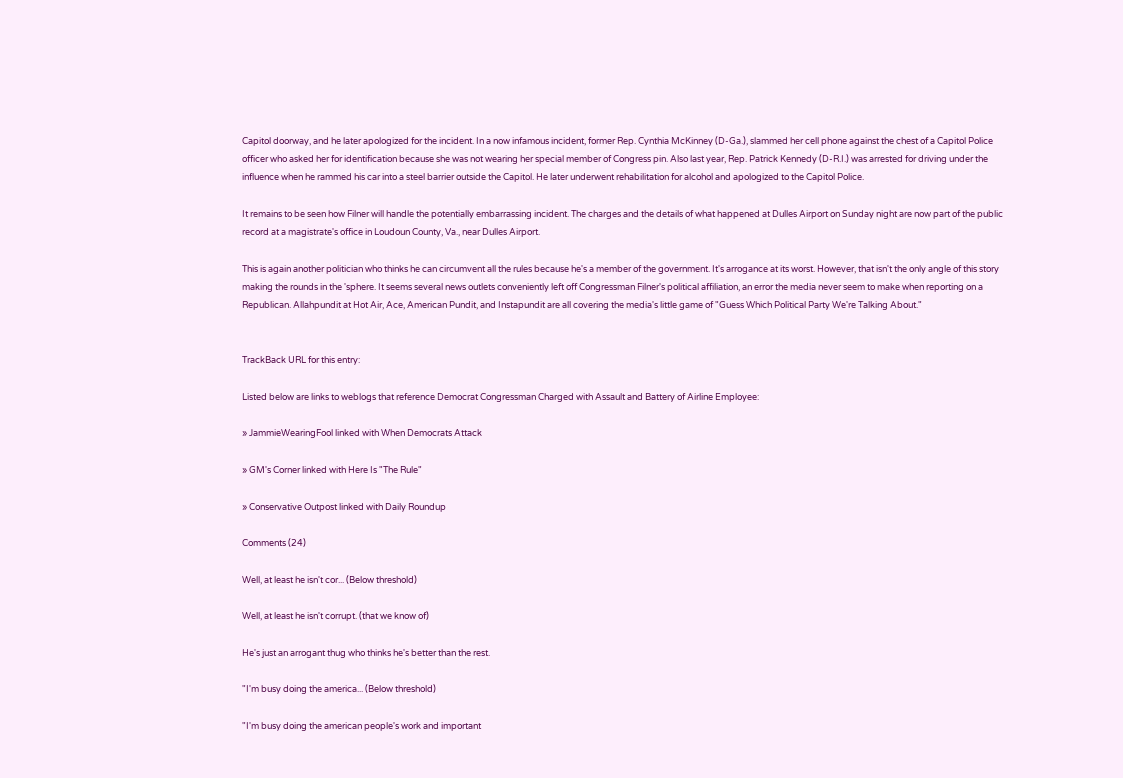Capitol doorway, and he later apologized for the incident. In a now infamous incident, former Rep. Cynthia McKinney (D-Ga.), slammed her cell phone against the chest of a Capitol Police officer who asked her for identification because she was not wearing her special member of Congress pin. Also last year, Rep. Patrick Kennedy (D-R.I.) was arrested for driving under the influence when he rammed his car into a steel barrier outside the Capitol. He later underwent rehabilitation for alcohol and apologized to the Capitol Police.

It remains to be seen how Filner will handle the potentially embarrassing incident. The charges and the details of what happened at Dulles Airport on Sunday night are now part of the public record at a magistrate's office in Loudoun County, Va., near Dulles Airport.

This is again another politician who thinks he can circumvent all the rules because he's a member of the government. It's arrogance at its worst. However, that isn't the only angle of this story making the rounds in the 'sphere. It seems several news outlets conveniently left off Congressman Filner's political affiliation, an error the media never seem to make when reporting on a Republican. Allahpundit at Hot Air, Ace, American Pundit, and Instapundit are all covering the media's little game of "Guess Which Political Party We're Talking About."


TrackBack URL for this entry:

Listed below are links to weblogs that reference Democrat Congressman Charged with Assault and Battery of Airline Employee:

» JammieWearingFool linked with When Democrats Attack

» GM's Corner linked with Here Is "The Rule"

» Conservative Outpost linked with Daily Roundup

Comments (24)

Well, at least he isn't cor... (Below threshold)

Well, at least he isn't corrupt. (that we know of)

He's just an arrogant thug who thinks he's better than the rest.

"I'm busy doing the america... (Below threshold)

"I'm busy doing the american people's work and important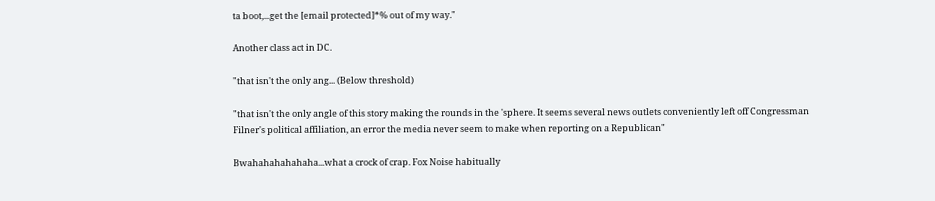ta boot,...get the [email protected]*% out of my way."

Another class act in DC.

"that isn't the only ang... (Below threshold)

"that isn't the only angle of this story making the rounds in the 'sphere. It seems several news outlets conveniently left off Congressman Filner's political affiliation, an error the media never seem to make when reporting on a Republican"

Bwahahahahahaha...what a crock of crap. Fox Noise habitually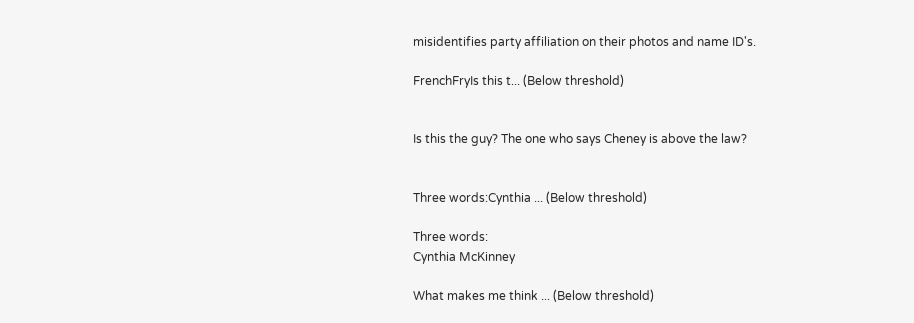misidentifies party affiliation on their photos and name ID's.

FrenchFryIs this t... (Below threshold)


Is this the guy? The one who says Cheney is above the law?


Three words:Cynthia ... (Below threshold)

Three words:
Cynthia McKinney

What makes me think ... (Below threshold)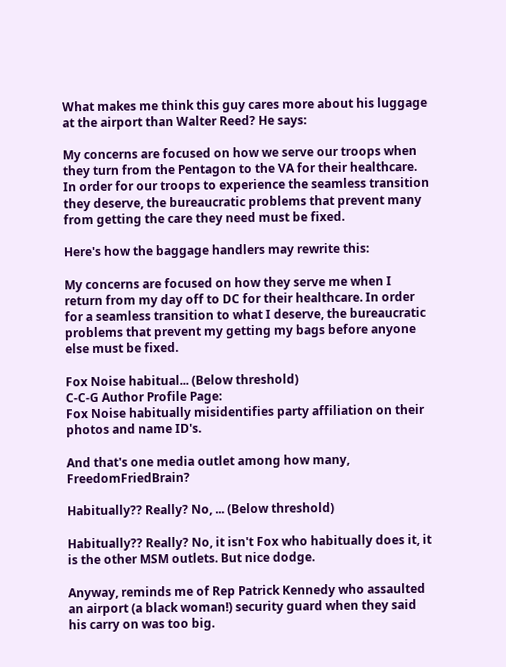What makes me think this guy cares more about his luggage at the airport than Walter Reed? He says:

My concerns are focused on how we serve our troops when they turn from the Pentagon to the VA for their healthcare. In order for our troops to experience the seamless transition they deserve, the bureaucratic problems that prevent many from getting the care they need must be fixed.

Here's how the baggage handlers may rewrite this:

My concerns are focused on how they serve me when I return from my day off to DC for their healthcare. In order for a seamless transition to what I deserve, the bureaucratic problems that prevent my getting my bags before anyone else must be fixed.

Fox Noise habitual... (Below threshold)
C-C-G Author Profile Page:
Fox Noise habitually misidentifies party affiliation on their photos and name ID's.

And that's one media outlet among how many, FreedomFriedBrain?

Habitually?? Really? No, ... (Below threshold)

Habitually?? Really? No, it isn't Fox who habitually does it, it is the other MSM outlets. But nice dodge.

Anyway, reminds me of Rep Patrick Kennedy who assaulted an airport (a black woman!) security guard when they said his carry on was too big.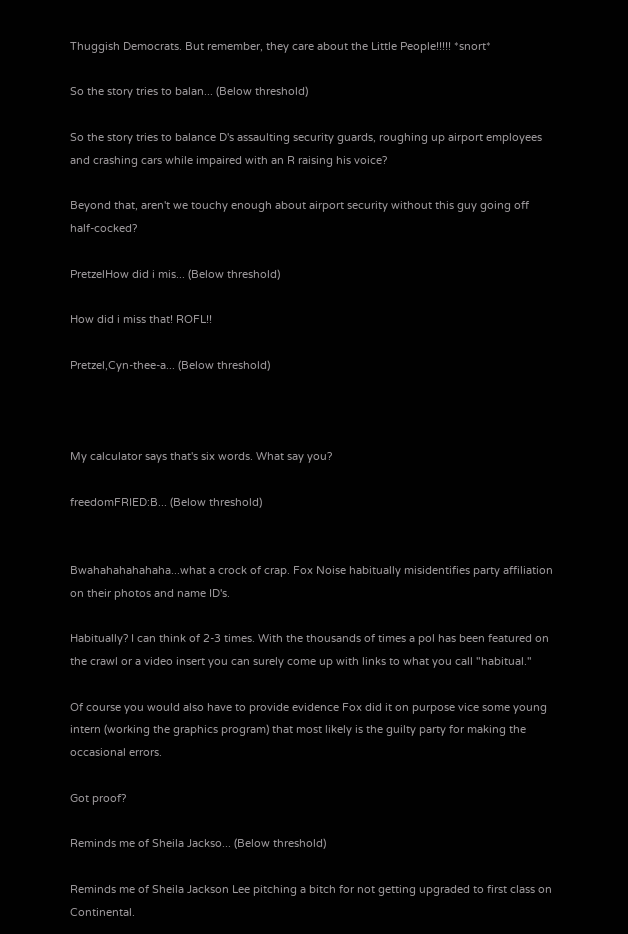Thuggish Democrats. But remember, they care about the Little People!!!!! *snort*

So the story tries to balan... (Below threshold)

So the story tries to balance D's assaulting security guards, roughing up airport employees and crashing cars while impaired with an R raising his voice?

Beyond that, aren't we touchy enough about airport security without this guy going off half-cocked?

PretzelHow did i mis... (Below threshold)

How did i miss that! ROFL!!

Pretzel,Cyn-thee-a... (Below threshold)



My calculator says that's six words. What say you?

freedomFRIED:B... (Below threshold)


Bwahahahahahaha...what a crock of crap. Fox Noise habitually misidentifies party affiliation on their photos and name ID's.

Habitually? I can think of 2-3 times. With the thousands of times a pol has been featured on the crawl or a video insert you can surely come up with links to what you call "habitual."

Of course you would also have to provide evidence Fox did it on purpose vice some young intern (working the graphics program) that most likely is the guilty party for making the occasional errors.

Got proof?

Reminds me of Sheila Jackso... (Below threshold)

Reminds me of Sheila Jackson Lee pitching a bitch for not getting upgraded to first class on Continental.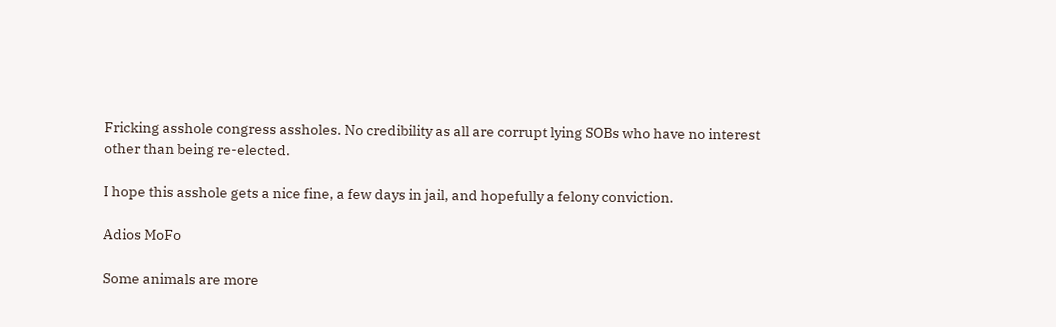Fricking asshole congress assholes. No credibility as all are corrupt lying SOBs who have no interest other than being re-elected.

I hope this asshole gets a nice fine, a few days in jail, and hopefully a felony conviction.

Adios MoFo

Some animals are more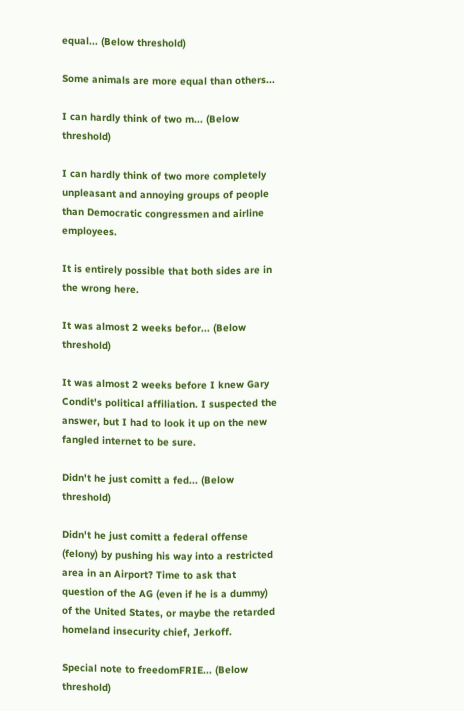equal... (Below threshold)

Some animals are more equal than others...

I can hardly think of two m... (Below threshold)

I can hardly think of two more completely unpleasant and annoying groups of people than Democratic congressmen and airline employees.

It is entirely possible that both sides are in the wrong here.

It was almost 2 weeks befor... (Below threshold)

It was almost 2 weeks before I knew Gary Condit's political affiliation. I suspected the answer, but I had to look it up on the new fangled internet to be sure.

Didn't he just comitt a fed... (Below threshold)

Didn't he just comitt a federal offense (felony) by pushing his way into a restricted area in an Airport? Time to ask that question of the AG (even if he is a dummy) of the United States, or maybe the retarded homeland insecurity chief, Jerkoff.

Special note to freedomFRIE... (Below threshold)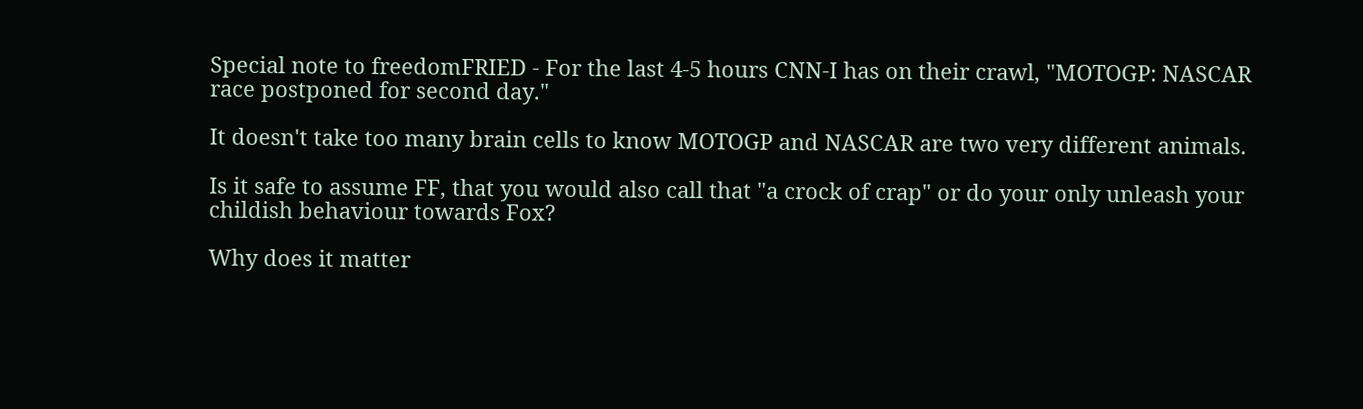Special note to freedomFRIED - For the last 4-5 hours CNN-I has on their crawl, "MOTOGP: NASCAR race postponed for second day."

It doesn't take too many brain cells to know MOTOGP and NASCAR are two very different animals.

Is it safe to assume FF, that you would also call that "a crock of crap" or do your only unleash your childish behaviour towards Fox?

Why does it matter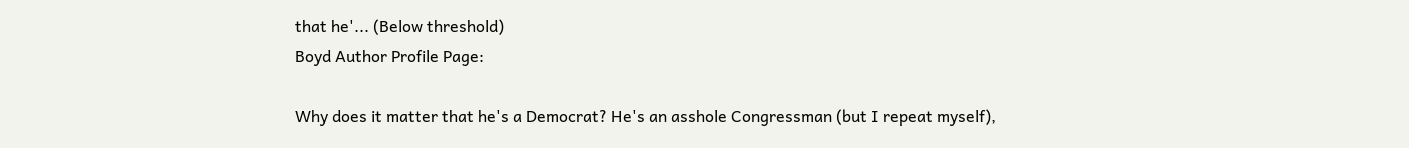that he'... (Below threshold)
Boyd Author Profile Page:

Why does it matter that he's a Democrat? He's an asshole Congressman (but I repeat myself),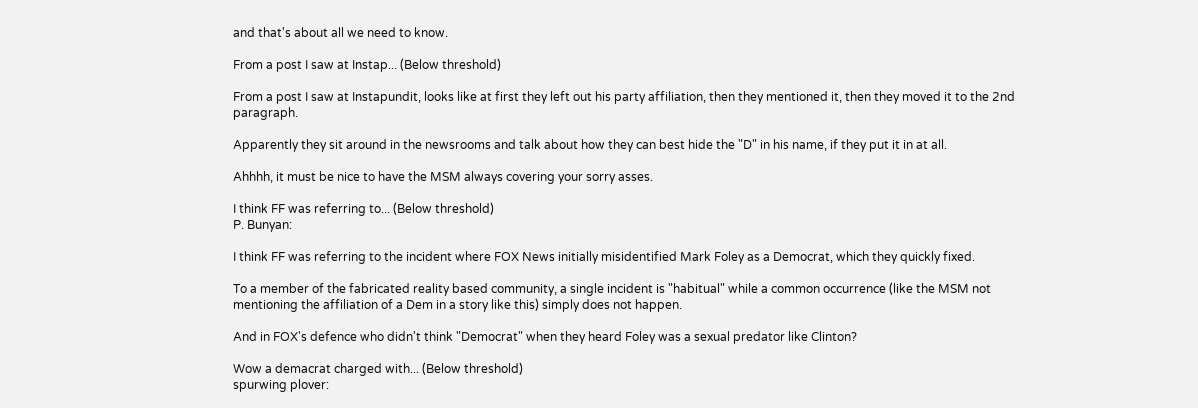and that's about all we need to know.

From a post I saw at Instap... (Below threshold)

From a post I saw at Instapundit, looks like at first they left out his party affiliation, then they mentioned it, then they moved it to the 2nd paragraph.

Apparently they sit around in the newsrooms and talk about how they can best hide the "D" in his name, if they put it in at all.

Ahhhh, it must be nice to have the MSM always covering your sorry asses.

I think FF was referring to... (Below threshold)
P. Bunyan:

I think FF was referring to the incident where FOX News initially misidentified Mark Foley as a Democrat, which they quickly fixed.

To a member of the fabricated reality based community, a single incident is "habitual" while a common occurrence (like the MSM not mentioning the affiliation of a Dem in a story like this) simply does not happen.

And in FOX's defence who didn't think "Democrat" when they heard Foley was a sexual predator like Clinton?

Wow a demacrat charged with... (Below threshold)
spurwing plover: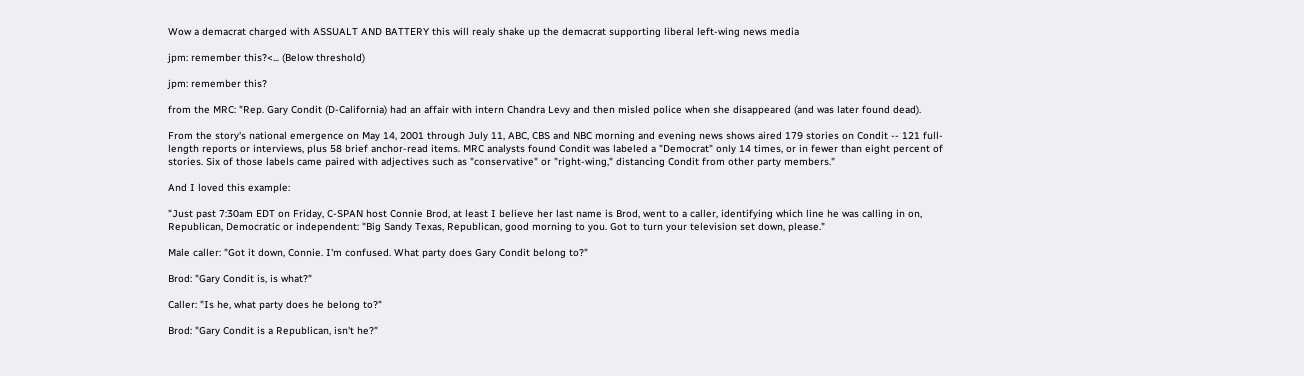Wow a demacrat charged with ASSUALT AND BATTERY this will realy shake up the demacrat supporting liberal left-wing news media

jpm: remember this?<... (Below threshold)

jpm: remember this?

from the MRC: "Rep. Gary Condit (D-California) had an affair with intern Chandra Levy and then misled police when she disappeared (and was later found dead).

From the story's national emergence on May 14, 2001 through July 11, ABC, CBS and NBC morning and evening news shows aired 179 stories on Condit -- 121 full-length reports or interviews, plus 58 brief anchor-read items. MRC analysts found Condit was labeled a "Democrat" only 14 times, or in fewer than eight percent of stories. Six of those labels came paired with adjectives such as "conservative" or "right-wing," distancing Condit from other party members."

And I loved this example:

"Just past 7:30am EDT on Friday, C-SPAN host Connie Brod, at least I believe her last name is Brod, went to a caller, identifying which line he was calling in on, Republican, Democratic or independent: "Big Sandy Texas, Republican, good morning to you. Got to turn your television set down, please."

Male caller: "Got it down, Connie. I'm confused. What party does Gary Condit belong to?"

Brod: "Gary Condit is, is what?"

Caller: "Is he, what party does he belong to?"

Brod: "Gary Condit is a Republican, isn't he?"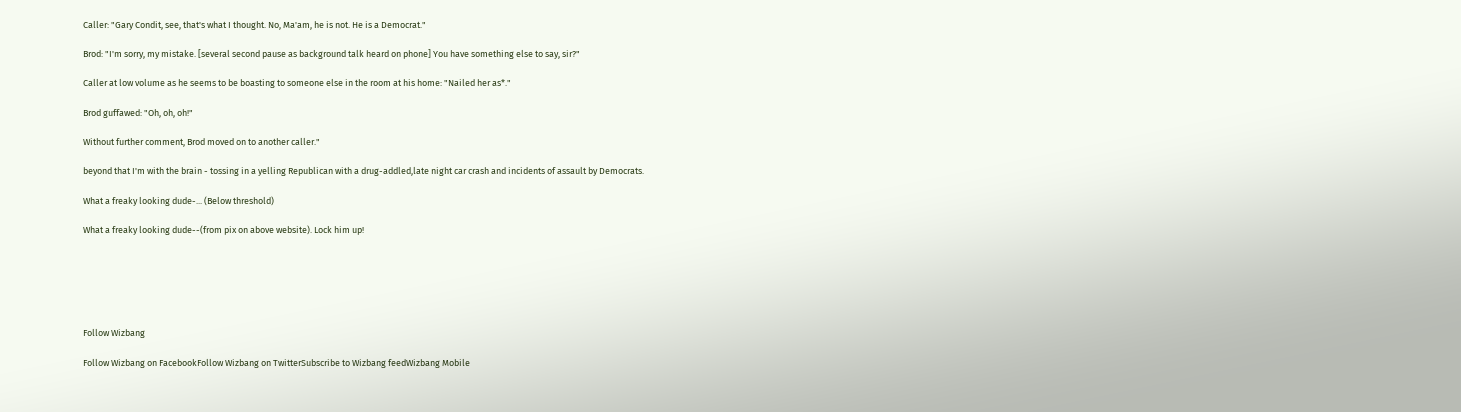Caller: "Gary Condit, see, that's what I thought. No, Ma'am, he is not. He is a Democrat."

Brod: "I'm sorry, my mistake. [several second pause as background talk heard on phone] You have something else to say, sir?"

Caller at low volume as he seems to be boasting to someone else in the room at his home: "Nailed her as*."

Brod guffawed: "Oh, oh, oh!"

Without further comment, Brod moved on to another caller."

beyond that I'm with the brain - tossing in a yelling Republican with a drug-addled,late night car crash and incidents of assault by Democrats.

What a freaky looking dude-... (Below threshold)

What a freaky looking dude--(from pix on above website). Lock him up!






Follow Wizbang

Follow Wizbang on FacebookFollow Wizbang on TwitterSubscribe to Wizbang feedWizbang Mobile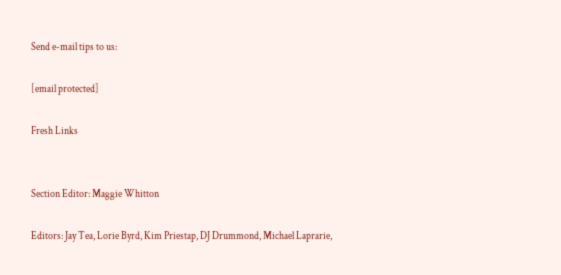Send e-mail tips to us:

[email protected]

Fresh Links


Section Editor: Maggie Whitton

Editors: Jay Tea, Lorie Byrd, Kim Priestap, DJ Drummond, Michael Laprarie,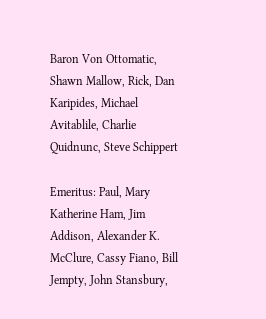Baron Von Ottomatic, Shawn Mallow, Rick, Dan Karipides, Michael Avitablile, Charlie Quidnunc, Steve Schippert

Emeritus: Paul, Mary Katherine Ham, Jim Addison, Alexander K. McClure, Cassy Fiano, Bill Jempty, John Stansbury,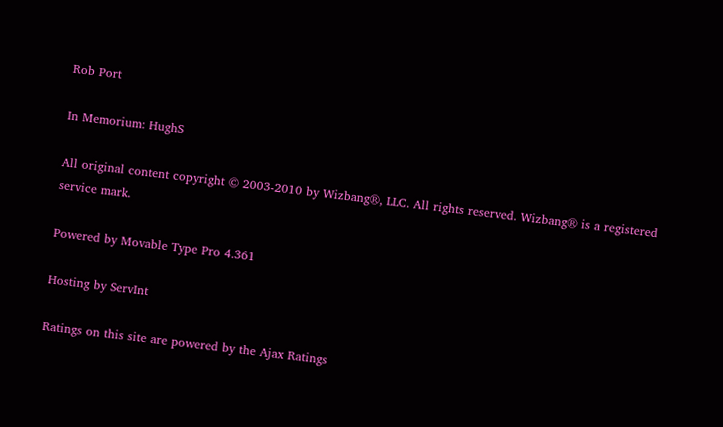Rob Port

In Memorium: HughS

All original content copyright © 2003-2010 by Wizbang®, LLC. All rights reserved. Wizbang® is a registered service mark.

Powered by Movable Type Pro 4.361

Hosting by ServInt

Ratings on this site are powered by the Ajax Ratings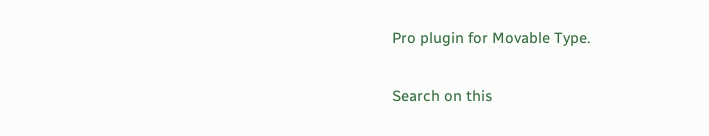Pro plugin for Movable Type.

Search on this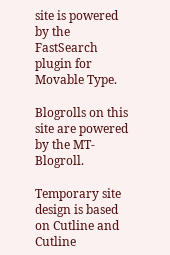site is powered by the FastSearch plugin for Movable Type.

Blogrolls on this site are powered by the MT-Blogroll.

Temporary site design is based on Cutline and Cutline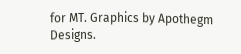for MT. Graphics by Apothegm Designs.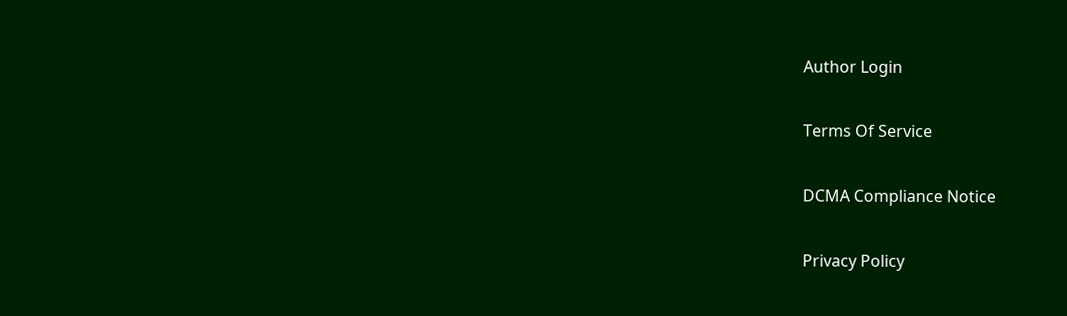Author Login

Terms Of Service

DCMA Compliance Notice

Privacy Policy